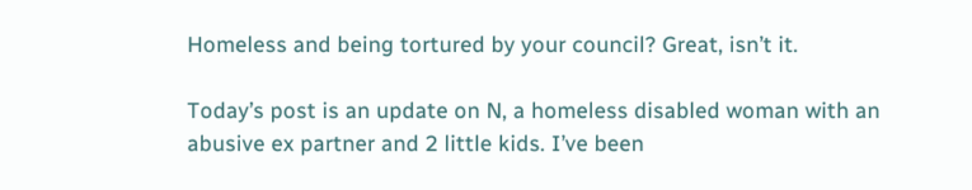Homeless and being tortured by your council? Great, isn’t it.

Today’s post is an update on N, a homeless disabled woman with an abusive ex partner and 2 little kids. I’ve been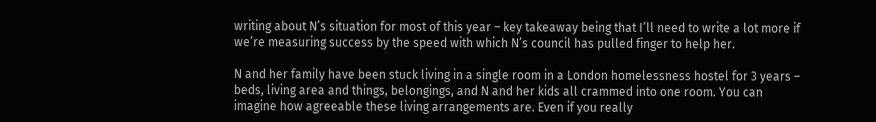writing about N’s situation for most of this year – key takeaway being that I’ll need to write a lot more if we’re measuring success by the speed with which N’s council has pulled finger to help her.

N and her family have been stuck living in a single room in a London homelessness hostel for 3 years – beds, living area and things, belongings, and N and her kids all crammed into one room. You can imagine how agreeable these living arrangements are. Even if you really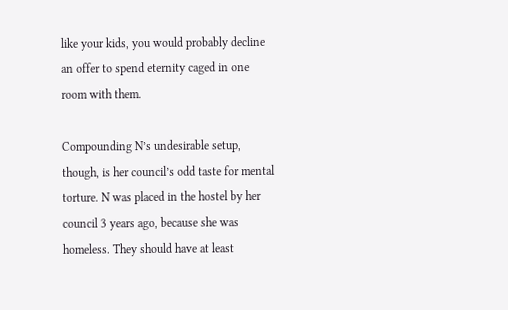like your kids, you would probably decline an offer to spend eternity caged in one room with them.

Compounding N’s undesirable setup, though, is her council’s odd taste for mental torture. N was placed in the hostel by her council 3 years ago, because she was homeless. They should have at least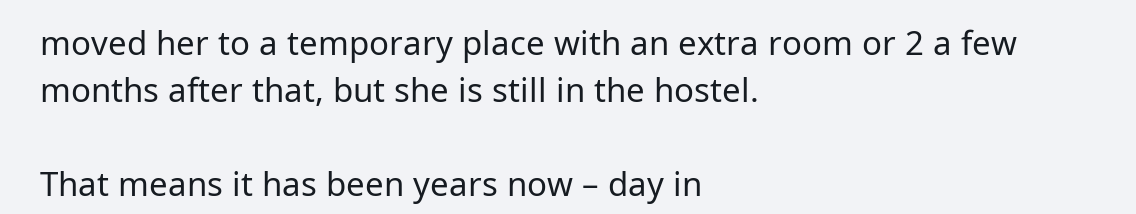moved her to a temporary place with an extra room or 2 a few months after that, but she is still in the hostel.

That means it has been years now – day in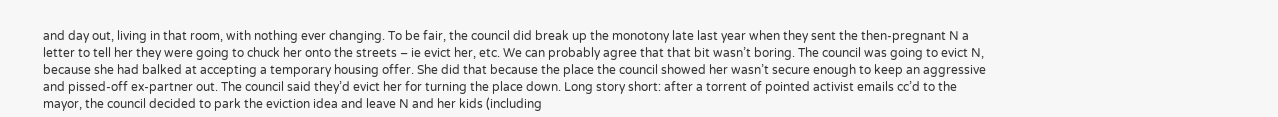and day out, living in that room, with nothing ever changing. To be fair, the council did break up the monotony late last year when they sent the then-pregnant N a letter to tell her they were going to chuck her onto the streets – ie evict her, etc. We can probably agree that that bit wasn’t boring. The council was going to evict N, because she had balked at accepting a temporary housing offer. She did that because the place the council showed her wasn’t secure enough to keep an aggressive and pissed-off ex-partner out. The council said they’d evict her for turning the place down. Long story short: after a torrent of pointed activist emails cc’d to the mayor, the council decided to park the eviction idea and leave N and her kids (including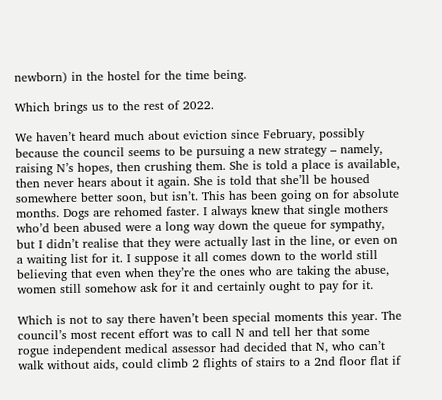newborn) in the hostel for the time being.

Which brings us to the rest of 2022.

We haven’t heard much about eviction since February, possibly because the council seems to be pursuing a new strategy – namely, raising N’s hopes, then crushing them. She is told a place is available, then never hears about it again. She is told that she’ll be housed somewhere better soon, but isn’t. This has been going on for absolute months. Dogs are rehomed faster. I always knew that single mothers who’d been abused were a long way down the queue for sympathy, but I didn’t realise that they were actually last in the line, or even on a waiting list for it. I suppose it all comes down to the world still believing that even when they’re the ones who are taking the abuse, women still somehow ask for it and certainly ought to pay for it.

Which is not to say there haven’t been special moments this year. The council’s most recent effort was to call N and tell her that some rogue independent medical assessor had decided that N, who can’t walk without aids, could climb 2 flights of stairs to a 2nd floor flat if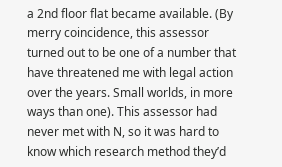a 2nd floor flat became available. (By merry coincidence, this assessor turned out to be one of a number that have threatened me with legal action over the years. Small worlds, in more ways than one). This assessor had never met with N, so it was hard to know which research method they’d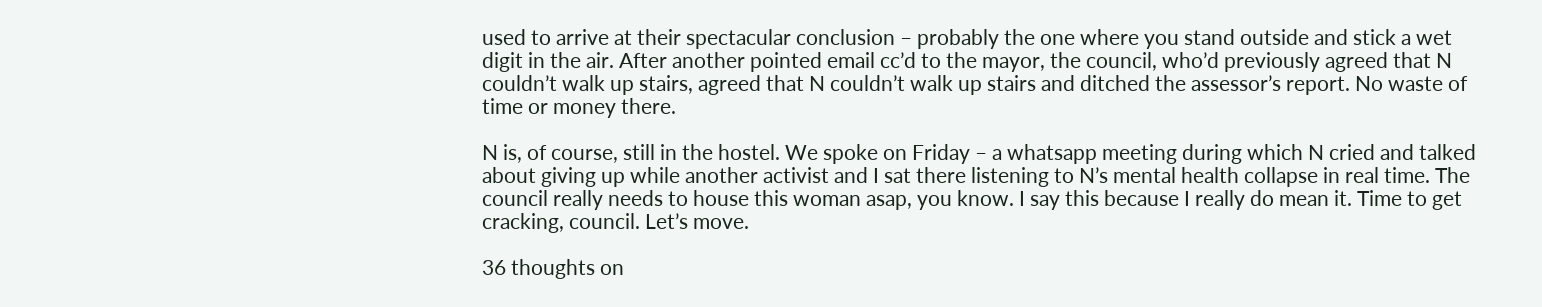used to arrive at their spectacular conclusion – probably the one where you stand outside and stick a wet digit in the air. After another pointed email cc’d to the mayor, the council, who’d previously agreed that N couldn’t walk up stairs, agreed that N couldn’t walk up stairs and ditched the assessor’s report. No waste of time or money there.

N is, of course, still in the hostel. We spoke on Friday – a whatsapp meeting during which N cried and talked about giving up while another activist and I sat there listening to N’s mental health collapse in real time. The council really needs to house this woman asap, you know. I say this because I really do mean it. Time to get cracking, council. Let’s move.

36 thoughts on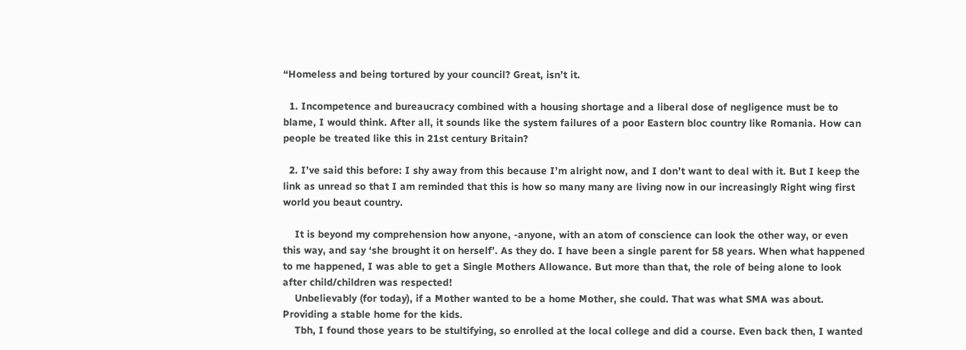“Homeless and being tortured by your council? Great, isn’t it.

  1. Incompetence and bureaucracy combined with a housing shortage and a liberal dose of negligence must be to blame, I would think. After all, it sounds like the system failures of a poor Eastern bloc country like Romania. How can people be treated like this in 21st century Britain?

  2. I’ve said this before: I shy away from this because I’m alright now, and I don’t want to deal with it. But I keep the link as unread so that I am reminded that this is how so many many are living now in our increasingly Right wing first world you beaut country.

    It is beyond my comprehension how anyone, -anyone, with an atom of conscience can look the other way, or even this way, and say ‘she brought it on herself’. As they do. I have been a single parent for 58 years. When what happened to me happened, I was able to get a Single Mothers Allowance. But more than that, the role of being alone to look after child/children was respected!
    Unbelievably (for today), if a Mother wanted to be a home Mother, she could. That was what SMA was about. Providing a stable home for the kids.
    Tbh, I found those years to be stultifying, so enrolled at the local college and did a course. Even back then, I wanted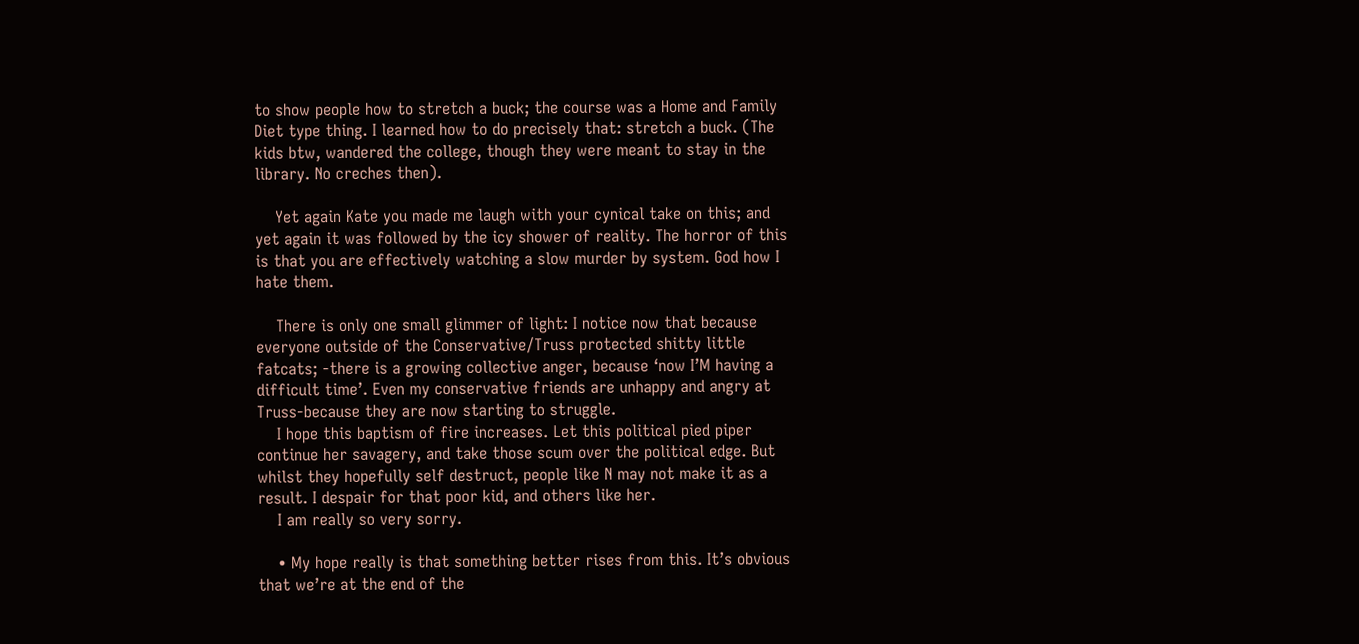to show people how to stretch a buck; the course was a Home and Family Diet type thing. I learned how to do precisely that: stretch a buck. (The kids btw, wandered the college, though they were meant to stay in the library. No creches then).

    Yet again Kate you made me laugh with your cynical take on this; and yet again it was followed by the icy shower of reality. The horror of this is that you are effectively watching a slow murder by system. God how I hate them.

    There is only one small glimmer of light: I notice now that because everyone outside of the Conservative/Truss protected shitty little fatcats; -there is a growing collective anger, because ‘now I’M having a difficult time’. Even my conservative friends are unhappy and angry at Truss-because they are now starting to struggle.
    I hope this baptism of fire increases. Let this political pied piper continue her savagery, and take those scum over the political edge. But whilst they hopefully self destruct, people like N may not make it as a result. I despair for that poor kid, and others like her.
    I am really so very sorry.

    • My hope really is that something better rises from this. It’s obvious that we’re at the end of the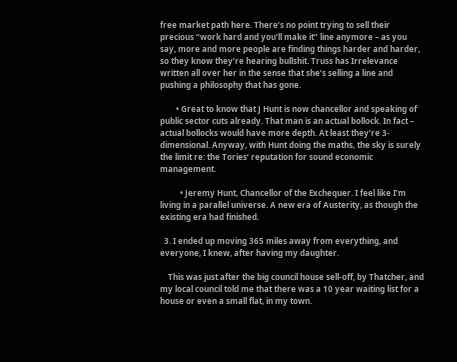free market path here. There’s no point trying to sell their precious “work hard and you’ll make it” line anymore – as you say, more and more people are finding things harder and harder, so they know they’re hearing bullshit. Truss has Irrelevance written all over her in the sense that she’s selling a line and pushing a philosophy that has gone.

        • Great to know that J Hunt is now chancellor and speaking of public sector cuts already. That man is an actual bollock. In fact – actual bollocks would have more depth. At least they’re 3-dimensional. Anyway, with Hunt doing the maths, the sky is surely the limit re: the Tories’ reputation for sound economic management.

          • Jeremy Hunt, Chancellor of the Exchequer. I feel like I’m living in a parallel universe. A new era of Austerity, as though the existing era had finished.

  3. I ended up moving 365 miles away from everything, and everyone, I knew, after having my daughter.

    This was just after the big council house sell-off, by Thatcher, and my local council told me that there was a 10 year waiting list for a house or even a small flat, in my town.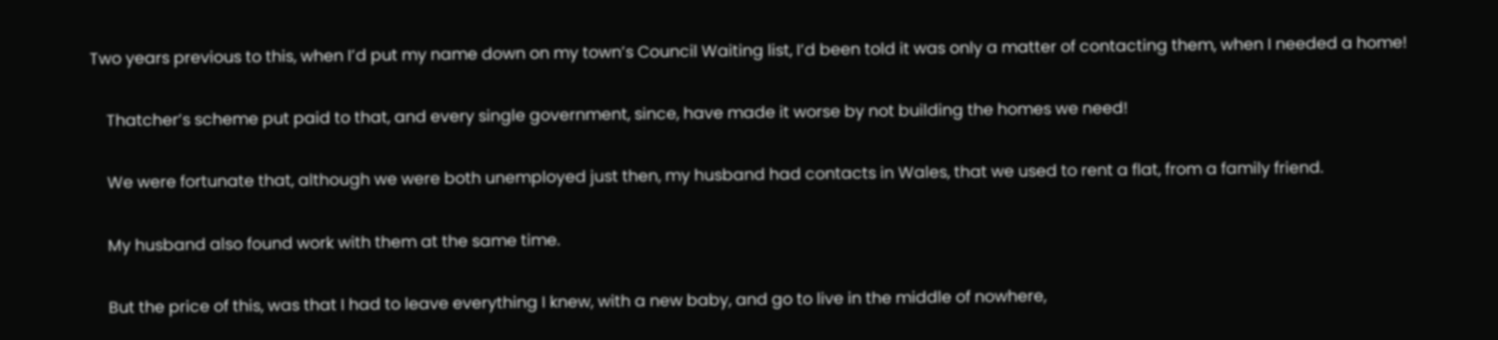Two years previous to this, when I’d put my name down on my town’s Council Waiting list, I’d been told it was only a matter of contacting them, when I needed a home!

    Thatcher’s scheme put paid to that, and every single government, since, have made it worse by not building the homes we need!

    We were fortunate that, although we were both unemployed just then, my husband had contacts in Wales, that we used to rent a flat, from a family friend.

    My husband also found work with them at the same time.

    But the price of this, was that I had to leave everything I knew, with a new baby, and go to live in the middle of nowhere,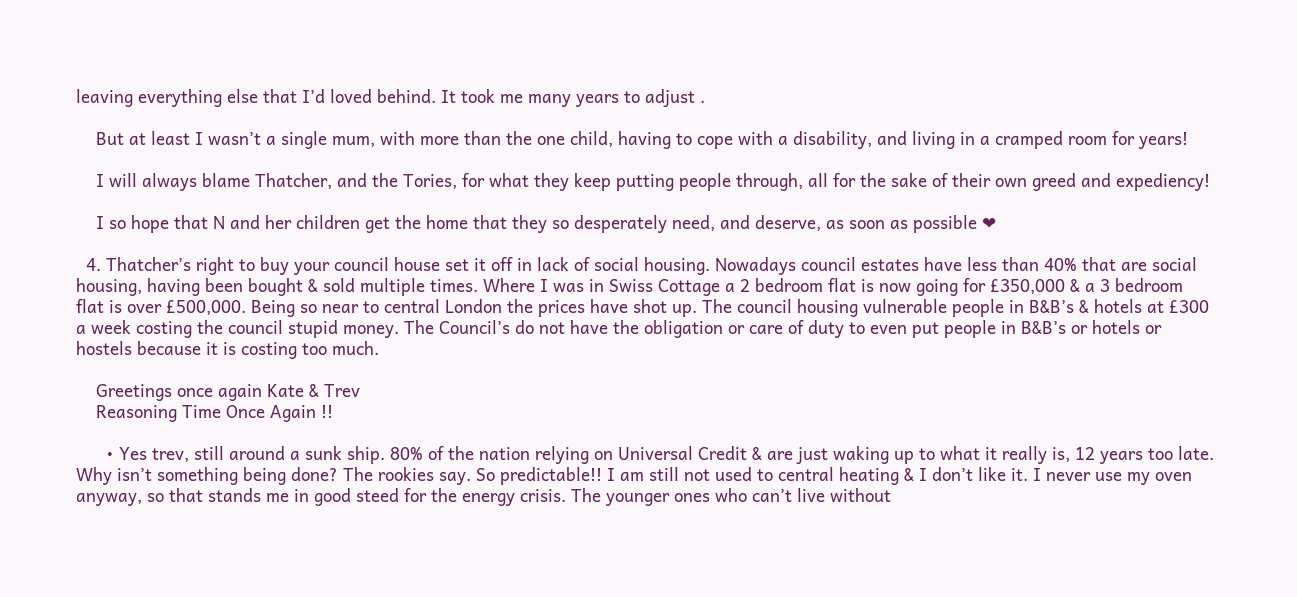leaving everything else that I’d loved behind. It took me many years to adjust .

    But at least I wasn’t a single mum, with more than the one child, having to cope with a disability, and living in a cramped room for years!

    I will always blame Thatcher, and the Tories, for what they keep putting people through, all for the sake of their own greed and expediency!

    I so hope that N and her children get the home that they so desperately need, and deserve, as soon as possible ❤

  4. Thatcher’s right to buy your council house set it off in lack of social housing. Nowadays council estates have less than 40% that are social housing, having been bought & sold multiple times. Where I was in Swiss Cottage a 2 bedroom flat is now going for £350,000 & a 3 bedroom flat is over £500,000. Being so near to central London the prices have shot up. The council housing vulnerable people in B&B’s & hotels at £300 a week costing the council stupid money. The Council’s do not have the obligation or care of duty to even put people in B&B’s or hotels or hostels because it is costing too much.

    Greetings once again Kate & Trev
    Reasoning Time Once Again !!

      • Yes trev, still around a sunk ship. 80% of the nation relying on Universal Credit & are just waking up to what it really is, 12 years too late. Why isn’t something being done? The rookies say. So predictable!! I am still not used to central heating & I don’t like it. I never use my oven anyway, so that stands me in good steed for the energy crisis. The younger ones who can’t live without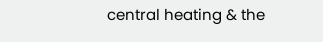central heating & the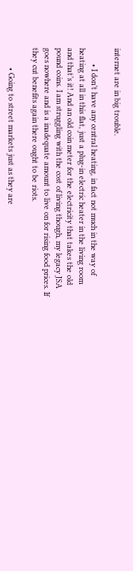internet are in big trouble.

        • I don’t have any central heating, in fact not much in the way of heating at all in this flat, just a plug-in electric heater in the living room and that’s it! And an old coin meter for the electricity that takes the old pound coins. I am struggling with the cost of living though, my legacy JSA goes nowhere and is a inadequate amount to live on for rising food prices. If they cut benefits again there ought to be riots.

          • Going to street markets just as they are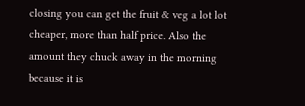closing you can get the fruit & veg a lot lot cheaper, more than half price. Also the amount they chuck away in the morning because it is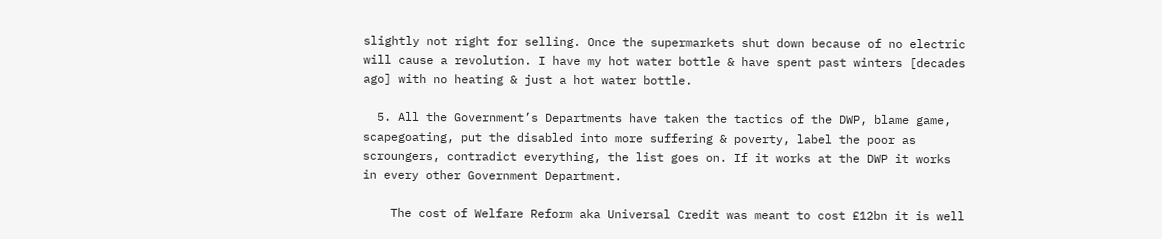slightly not right for selling. Once the supermarkets shut down because of no electric will cause a revolution. I have my hot water bottle & have spent past winters [decades ago] with no heating & just a hot water bottle.

  5. All the Government’s Departments have taken the tactics of the DWP, blame game, scapegoating, put the disabled into more suffering & poverty, label the poor as scroungers, contradict everything, the list goes on. If it works at the DWP it works in every other Government Department.

    The cost of Welfare Reform aka Universal Credit was meant to cost £12bn it is well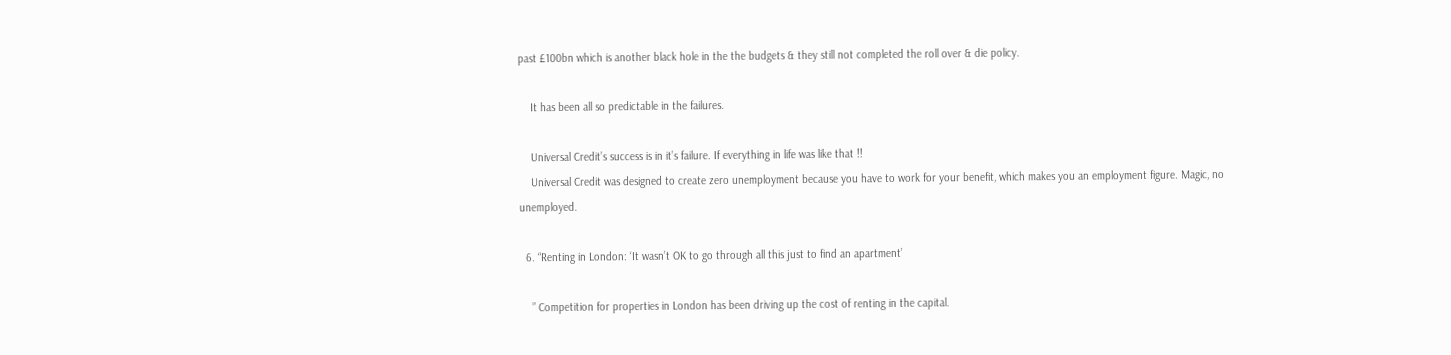past £100bn which is another black hole in the the budgets & they still not completed the roll over & die policy.

    It has been all so predictable in the failures.

    Universal Credit’s success is in it’s failure. If everything in life was like that !!
    Universal Credit was designed to create zero unemployment because you have to work for your benefit, which makes you an employment figure. Magic, no unemployed.

  6. “Renting in London: ‘It wasn’t OK to go through all this just to find an apartment’

    ” Competition for properties in London has been driving up the cost of renting in the capital.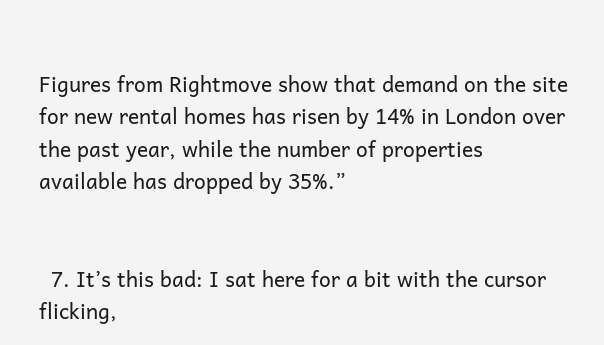Figures from Rightmove show that demand on the site for new rental homes has risen by 14% in London over the past year, while the number of properties available has dropped by 35%.”


  7. It’s this bad: I sat here for a bit with the cursor flicking,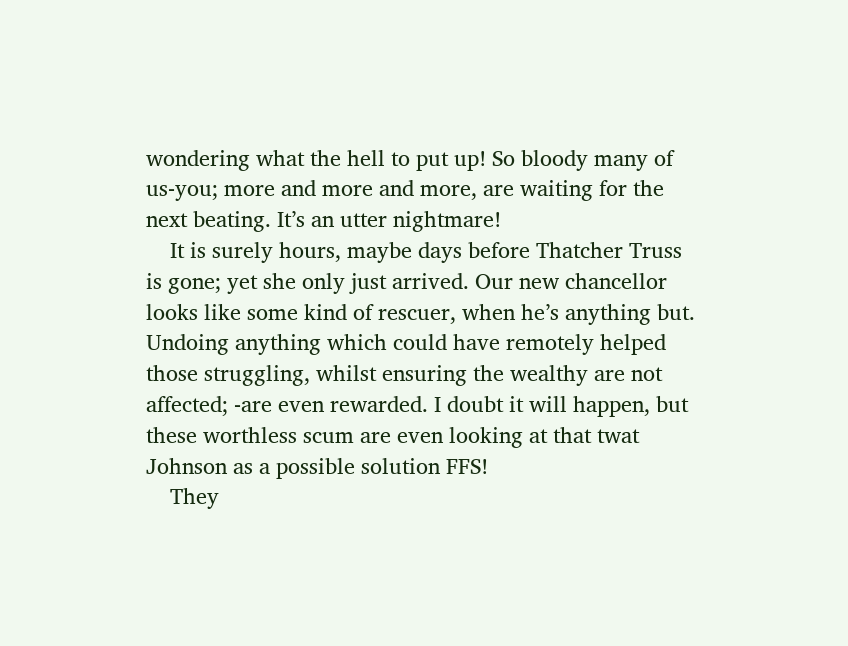wondering what the hell to put up! So bloody many of us-you; more and more and more, are waiting for the next beating. It’s an utter nightmare!
    It is surely hours, maybe days before Thatcher Truss is gone; yet she only just arrived. Our new chancellor looks like some kind of rescuer, when he’s anything but. Undoing anything which could have remotely helped those struggling, whilst ensuring the wealthy are not affected; -are even rewarded. I doubt it will happen, but these worthless scum are even looking at that twat Johnson as a possible solution FFS!
    They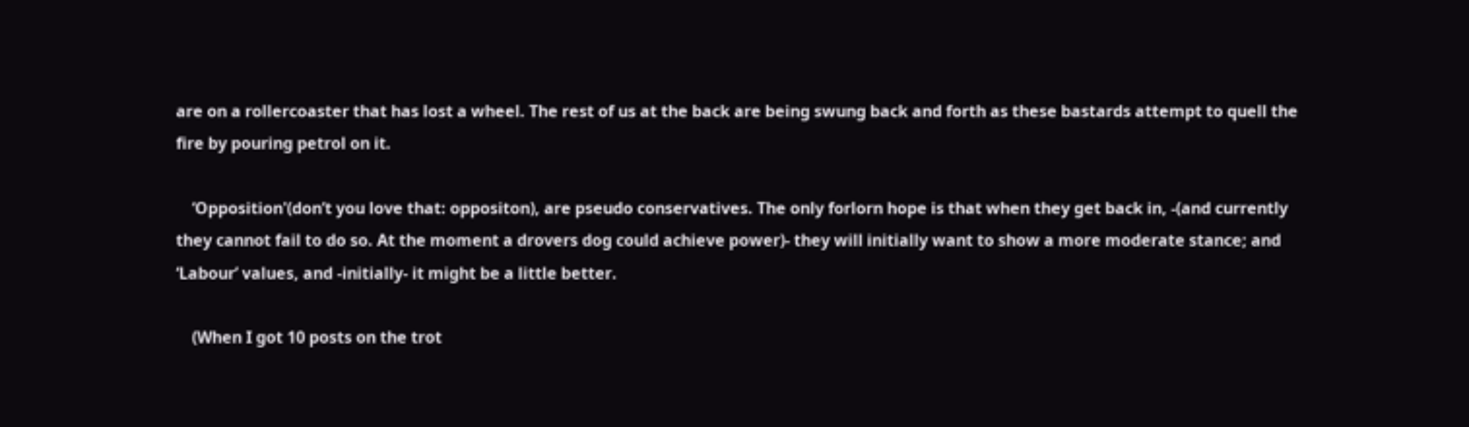are on a rollercoaster that has lost a wheel. The rest of us at the back are being swung back and forth as these bastards attempt to quell the fire by pouring petrol on it.

    ‘Opposition'(don’t you love that: oppositon), are pseudo conservatives. The only forlorn hope is that when they get back in, -(and currently they cannot fail to do so. At the moment a drovers dog could achieve power)- they will initially want to show a more moderate stance; and ‘Labour’ values, and -initially- it might be a little better.

    (When I got 10 posts on the trot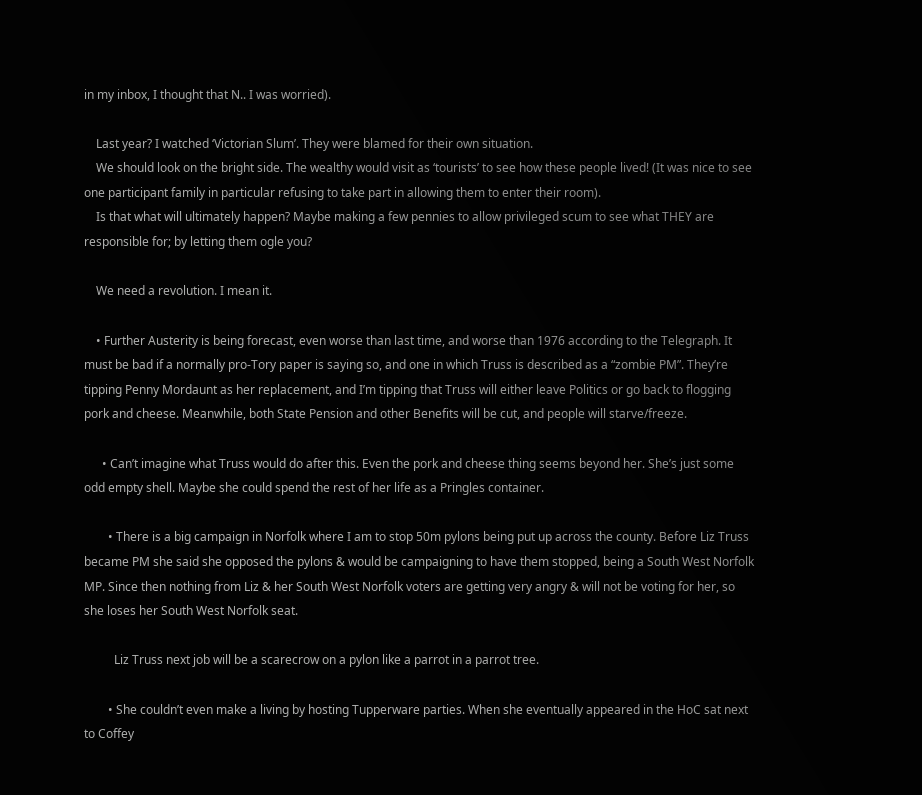in my inbox, I thought that N.. I was worried).

    Last year? I watched ‘Victorian Slum’. They were blamed for their own situation.
    We should look on the bright side. The wealthy would visit as ‘tourists’ to see how these people lived! (It was nice to see one participant family in particular refusing to take part in allowing them to enter their room).
    Is that what will ultimately happen? Maybe making a few pennies to allow privileged scum to see what THEY are responsible for; by letting them ogle you?

    We need a revolution. I mean it.

    • Further Austerity is being forecast, even worse than last time, and worse than 1976 according to the Telegraph. It must be bad if a normally pro-Tory paper is saying so, and one in which Truss is described as a “zombie PM”. They’re tipping Penny Mordaunt as her replacement, and I’m tipping that Truss will either leave Politics or go back to flogging pork and cheese. Meanwhile, both State Pension and other Benefits will be cut, and people will starve/freeze.

      • Can’t imagine what Truss would do after this. Even the pork and cheese thing seems beyond her. She’s just some odd empty shell. Maybe she could spend the rest of her life as a Pringles container.

        • There is a big campaign in Norfolk where I am to stop 50m pylons being put up across the county. Before Liz Truss became PM she said she opposed the pylons & would be campaigning to have them stopped, being a South West Norfolk MP. Since then nothing from Liz & her South West Norfolk voters are getting very angry & will not be voting for her, so she loses her South West Norfolk seat.

          Liz Truss next job will be a scarecrow on a pylon like a parrot in a parrot tree.

        • She couldn’t even make a living by hosting Tupperware parties. When she eventually appeared in the HoC sat next to Coffey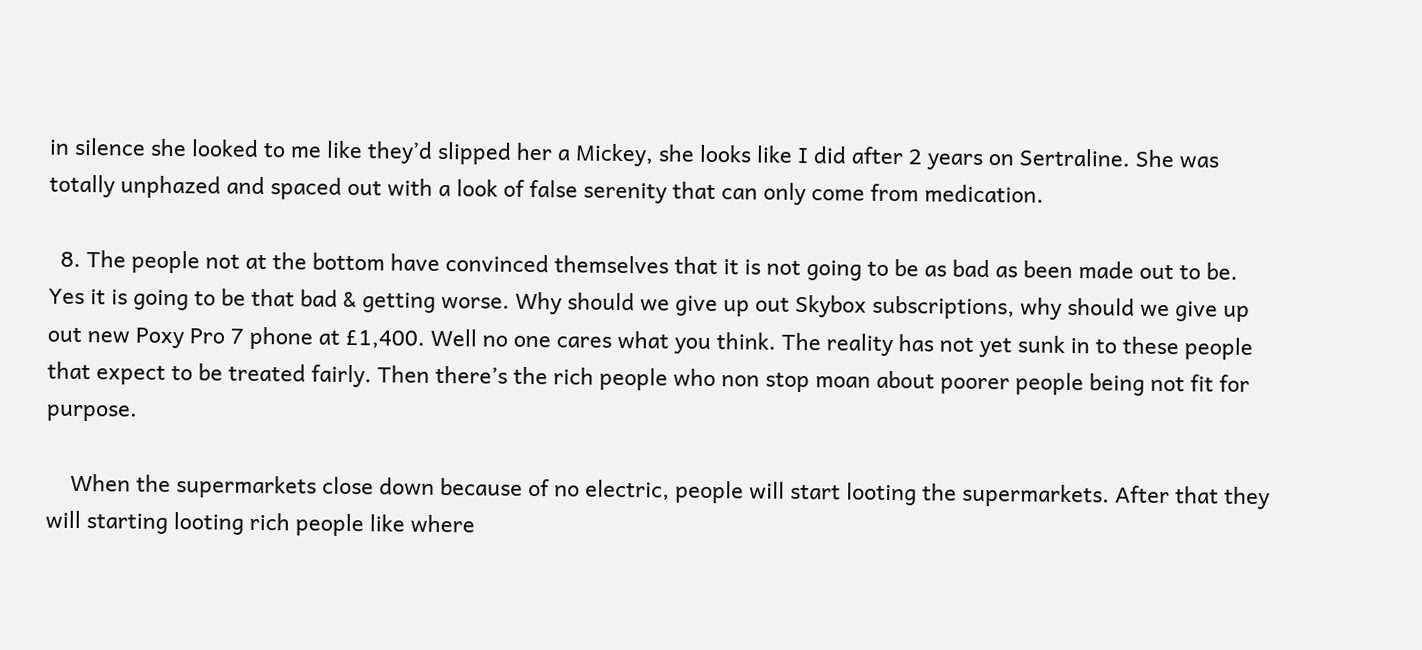in silence she looked to me like they’d slipped her a Mickey, she looks like I did after 2 years on Sertraline. She was totally unphazed and spaced out with a look of false serenity that can only come from medication.

  8. The people not at the bottom have convinced themselves that it is not going to be as bad as been made out to be. Yes it is going to be that bad & getting worse. Why should we give up out Skybox subscriptions, why should we give up out new Poxy Pro 7 phone at £1,400. Well no one cares what you think. The reality has not yet sunk in to these people that expect to be treated fairly. Then there’s the rich people who non stop moan about poorer people being not fit for purpose.

    When the supermarkets close down because of no electric, people will start looting the supermarkets. After that they will starting looting rich people like where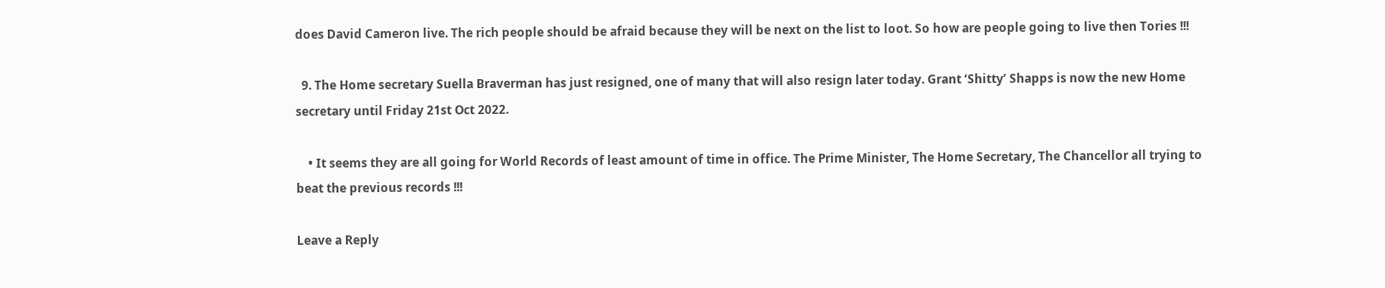does David Cameron live. The rich people should be afraid because they will be next on the list to loot. So how are people going to live then Tories !!!

  9. The Home secretary Suella Braverman has just resigned, one of many that will also resign later today. Grant ‘Shitty’ Shapps is now the new Home secretary until Friday 21st Oct 2022.

    • It seems they are all going for World Records of least amount of time in office. The Prime Minister, The Home Secretary, The Chancellor all trying to beat the previous records !!!

Leave a Reply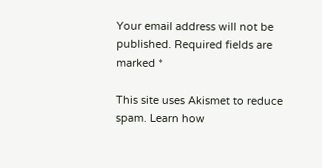Your email address will not be published. Required fields are marked *

This site uses Akismet to reduce spam. Learn how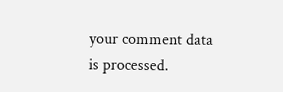your comment data is processed.